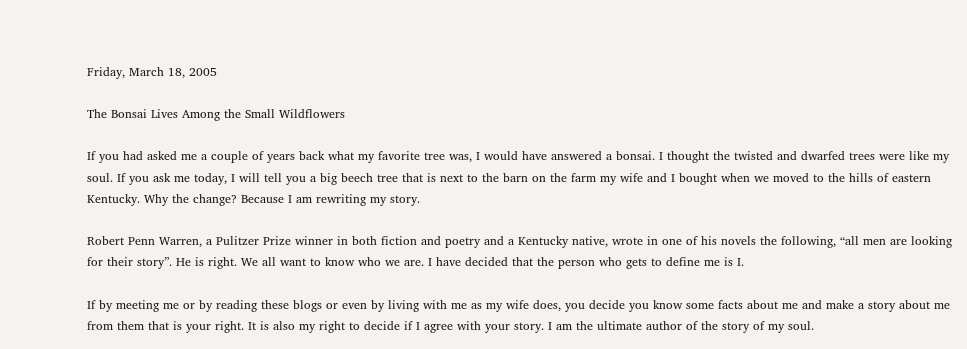Friday, March 18, 2005

The Bonsai Lives Among the Small Wildflowers

If you had asked me a couple of years back what my favorite tree was, I would have answered a bonsai. I thought the twisted and dwarfed trees were like my soul. If you ask me today, I will tell you a big beech tree that is next to the barn on the farm my wife and I bought when we moved to the hills of eastern Kentucky. Why the change? Because I am rewriting my story.

Robert Penn Warren, a Pulitzer Prize winner in both fiction and poetry and a Kentucky native, wrote in one of his novels the following, “all men are looking for their story”. He is right. We all want to know who we are. I have decided that the person who gets to define me is I.

If by meeting me or by reading these blogs or even by living with me as my wife does, you decide you know some facts about me and make a story about me from them that is your right. It is also my right to decide if I agree with your story. I am the ultimate author of the story of my soul.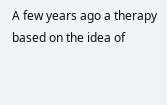A few years ago a therapy based on the idea of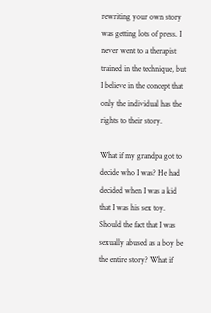rewriting your own story was getting lots of press. I never went to a therapist trained in the technique, but I believe in the concept that only the individual has the rights to their story.

What if my grandpa got to decide who I was? He had decided when I was a kid that I was his sex toy. Should the fact that I was sexually abused as a boy be the entire story? What if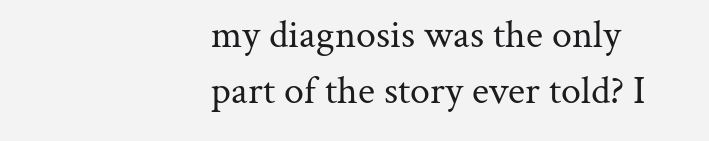my diagnosis was the only part of the story ever told? I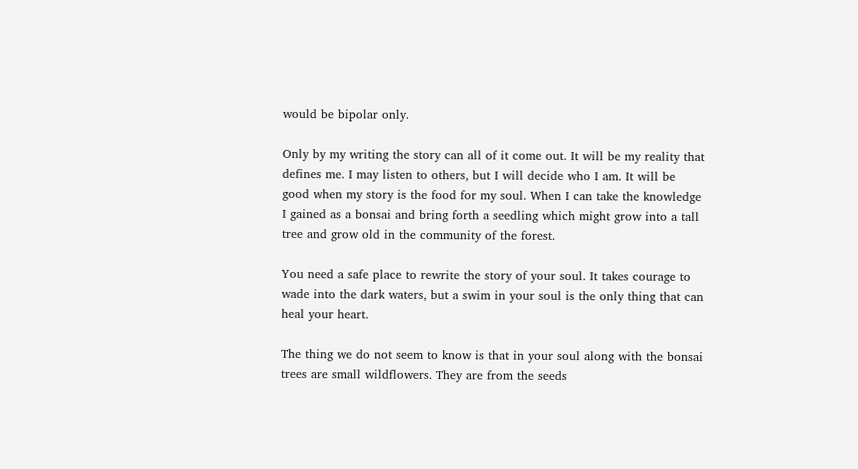would be bipolar only.

Only by my writing the story can all of it come out. It will be my reality that defines me. I may listen to others, but I will decide who I am. It will be good when my story is the food for my soul. When I can take the knowledge I gained as a bonsai and bring forth a seedling which might grow into a tall tree and grow old in the community of the forest.

You need a safe place to rewrite the story of your soul. It takes courage to wade into the dark waters, but a swim in your soul is the only thing that can heal your heart.

The thing we do not seem to know is that in your soul along with the bonsai trees are small wildflowers. They are from the seeds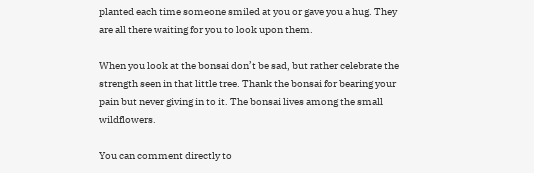planted each time someone smiled at you or gave you a hug. They are all there waiting for you to look upon them.

When you look at the bonsai don’t be sad, but rather celebrate the strength seen in that little tree. Thank the bonsai for bearing your pain but never giving in to it. The bonsai lives among the small wildflowers.

You can comment directly to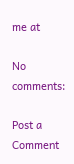me at

No comments:

Post a Comment